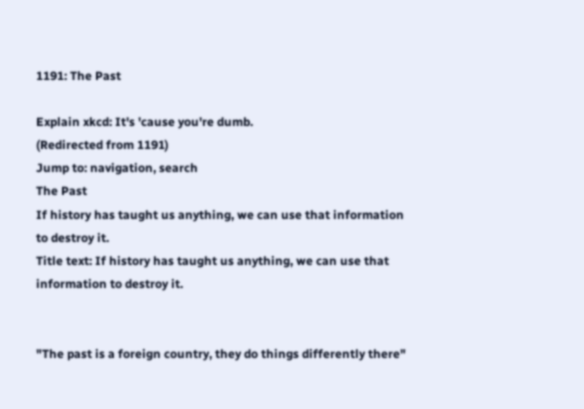1191: The Past

Explain xkcd: It's 'cause you're dumb.
(Redirected from 1191)
Jump to: navigation, search
The Past
If history has taught us anything, we can use that information to destroy it.
Title text: If history has taught us anything, we can use that information to destroy it.


"The past is a foreign country, they do things differently there"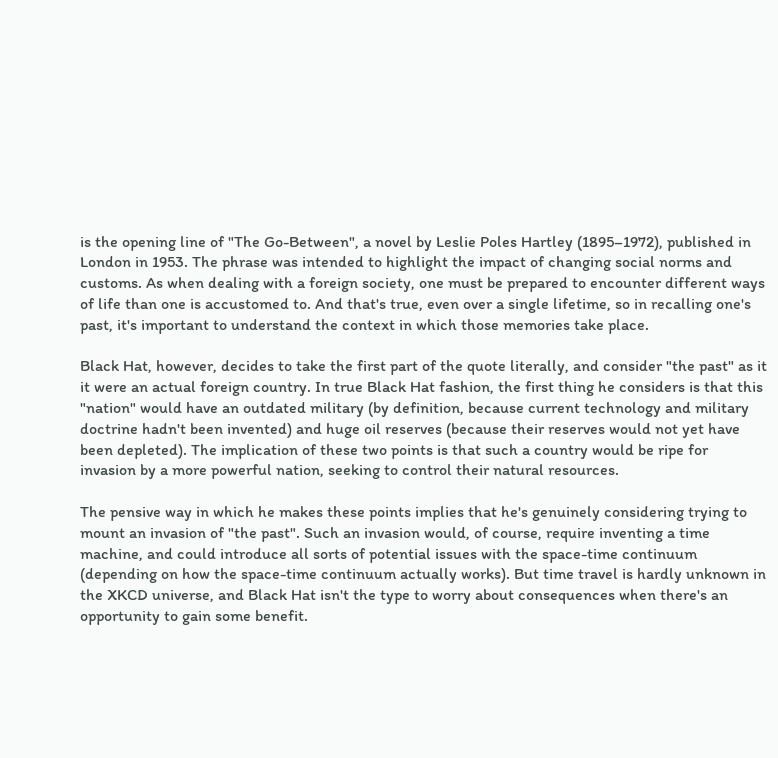is the opening line of "The Go-Between", a novel by Leslie Poles Hartley (1895–1972), published in London in 1953. The phrase was intended to highlight the impact of changing social norms and customs. As when dealing with a foreign society, one must be prepared to encounter different ways of life than one is accustomed to. And that's true, even over a single lifetime, so in recalling one's past, it's important to understand the context in which those memories take place.

Black Hat, however, decides to take the first part of the quote literally, and consider "the past" as it it were an actual foreign country. In true Black Hat fashion, the first thing he considers is that this "nation" would have an outdated military (by definition, because current technology and military doctrine hadn't been invented) and huge oil reserves (because their reserves would not yet have been depleted). The implication of these two points is that such a country would be ripe for invasion by a more powerful nation, seeking to control their natural resources.

The pensive way in which he makes these points implies that he's genuinely considering trying to mount an invasion of "the past". Such an invasion would, of course, require inventing a time machine, and could introduce all sorts of potential issues with the space-time continuum (depending on how the space-time continuum actually works). But time travel is hardly unknown in the XKCD universe, and Black Hat isn't the type to worry about consequences when there's an opportunity to gain some benefit.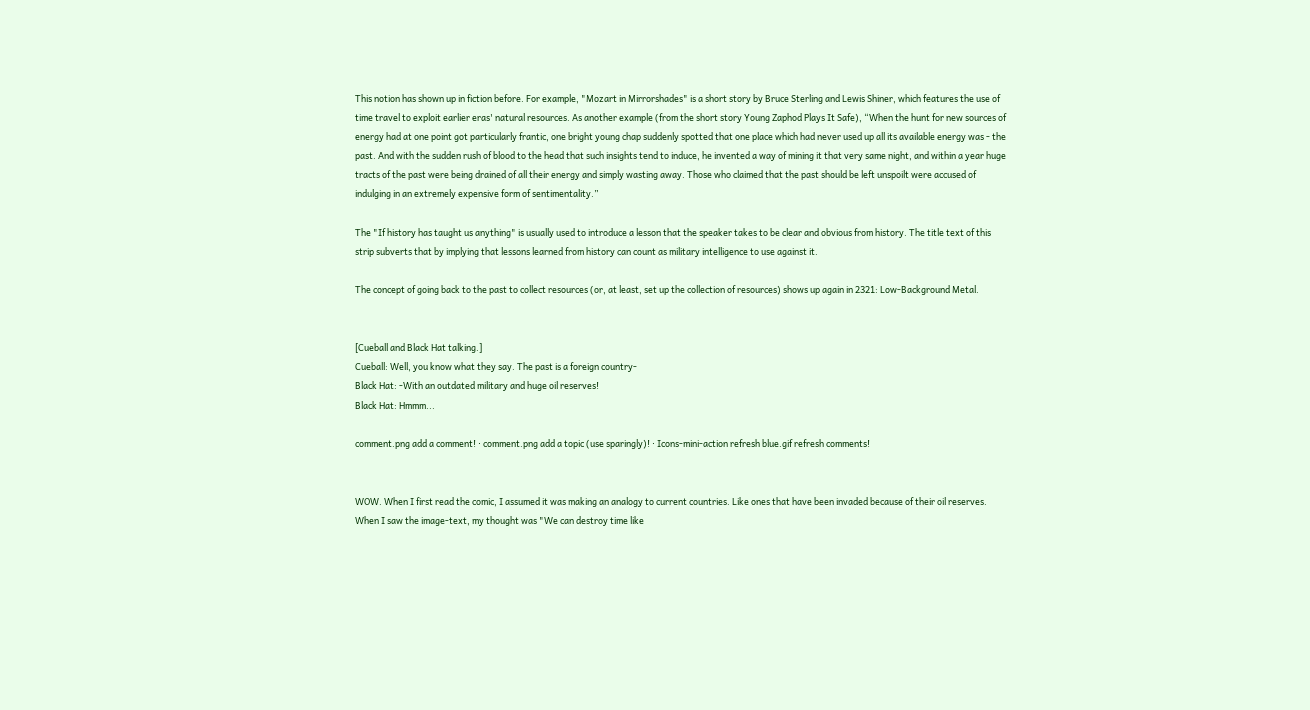This notion has shown up in fiction before. For example, "Mozart in Mirrorshades" is a short story by Bruce Sterling and Lewis Shiner, which features the use of time travel to exploit earlier eras' natural resources. As another example (from the short story Young Zaphod Plays It Safe), “When the hunt for new sources of energy had at one point got particularly frantic, one bright young chap suddenly spotted that one place which had never used up all its available energy was - the past. And with the sudden rush of blood to the head that such insights tend to induce, he invented a way of mining it that very same night, and within a year huge tracts of the past were being drained of all their energy and simply wasting away. Those who claimed that the past should be left unspoilt were accused of indulging in an extremely expensive form of sentimentality.”

The "If history has taught us anything" is usually used to introduce a lesson that the speaker takes to be clear and obvious from history. The title text of this strip subverts that by implying that lessons learned from history can count as military intelligence to use against it.

The concept of going back to the past to collect resources (or, at least, set up the collection of resources) shows up again in 2321: Low-Background Metal.


[Cueball and Black Hat talking.]
Cueball: Well, you know what they say. The past is a foreign country-
Black Hat: -With an outdated military and huge oil reserves!
Black Hat: Hmmm...

comment.png add a comment! ⋅ comment.png add a topic (use sparingly)! ⋅ Icons-mini-action refresh blue.gif refresh comments!


WOW. When I first read the comic, I assumed it was making an analogy to current countries. Like ones that have been invaded because of their oil reserves. When I saw the image-text, my thought was "We can destroy time like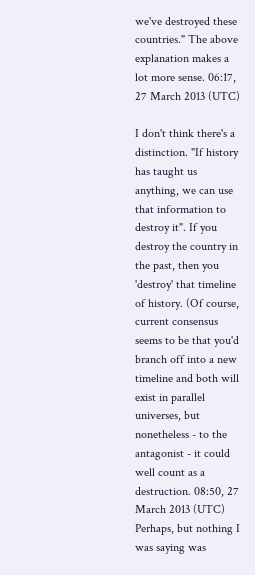we've destroyed these countries." The above explanation makes a lot more sense. 06:17, 27 March 2013 (UTC)

I don't think there's a distinction. "If history has taught us anything, we can use that information to destroy it". If you destroy the country in the past, then you 'destroy' that timeline of history. (Of course, current consensus seems to be that you'd branch off into a new timeline and both will exist in parallel universes, but nonetheless - to the antagonist - it could well count as a destruction. 08:50, 27 March 2013 (UTC)
Perhaps, but nothing I was saying was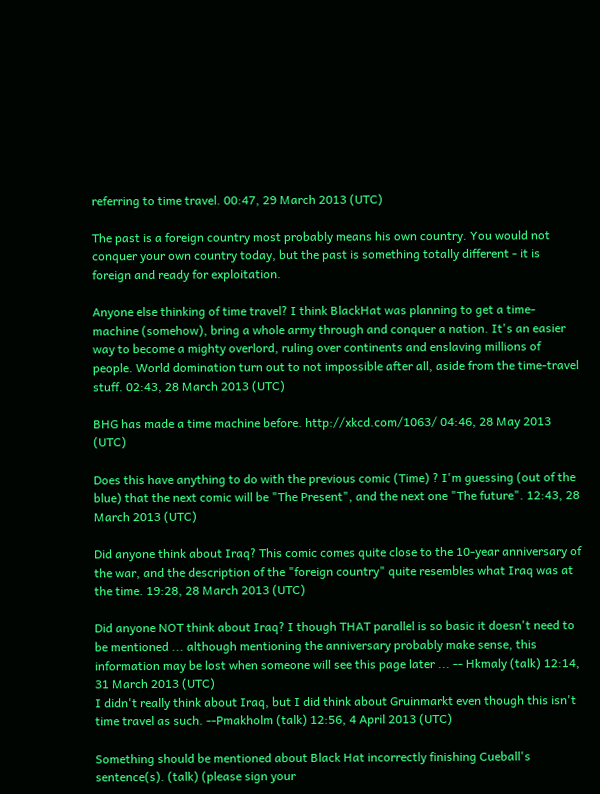referring to time travel. 00:47, 29 March 2013 (UTC)

The past is a foreign country most probably means his own country. You would not conquer your own country today, but the past is something totally different - it is foreign and ready for exploitation.

Anyone else thinking of time travel? I think BlackHat was planning to get a time-machine (somehow), bring a whole army through and conquer a nation. It's an easier way to become a mighty overlord, ruling over continents and enslaving millions of people. World domination turn out to not impossible after all, aside from the time-travel stuff. 02:43, 28 March 2013 (UTC)

BHG has made a time machine before. http://xkcd.com/1063/ 04:46, 28 May 2013 (UTC)

Does this have anything to do with the previous comic (Time) ? I'm guessing (out of the blue) that the next comic will be "The Present", and the next one "The future". 12:43, 28 March 2013 (UTC)

Did anyone think about Iraq? This comic comes quite close to the 10-year anniversary of the war, and the description of the "foreign country" quite resembles what Iraq was at the time. 19:28, 28 March 2013 (UTC)

Did anyone NOT think about Iraq? I though THAT parallel is so basic it doesn't need to be mentioned ... although mentioning the anniversary probably make sense, this information may be lost when someone will see this page later ... -- Hkmaly (talk) 12:14, 31 March 2013 (UTC)
I didn't really think about Iraq, but I did think about Gruinmarkt even though this isn't time travel as such. --Pmakholm (talk) 12:56, 4 April 2013 (UTC)

Something should be mentioned about Black Hat incorrectly finishing Cueball's sentence(s). (talk) (please sign your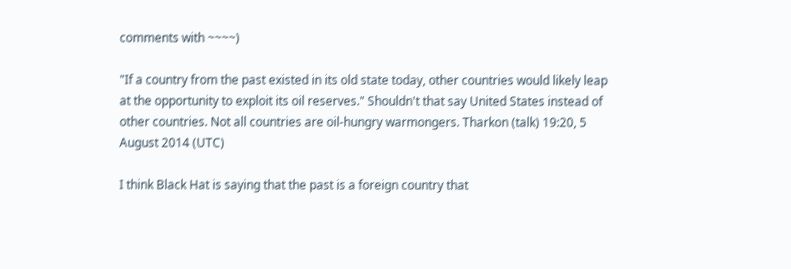comments with ~~~~)

"If a country from the past existed in its old state today, other countries would likely leap at the opportunity to exploit its oil reserves." Shouldn't that say United States instead of other countries. Not all countries are oil-hungry warmongers. Tharkon (talk) 19:20, 5 August 2014 (UTC)

I think Black Hat is saying that the past is a foreign country that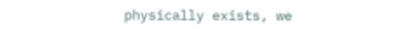physically exists, we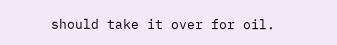should take it over for oil.